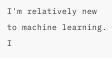I'm relatively new to machine learning. I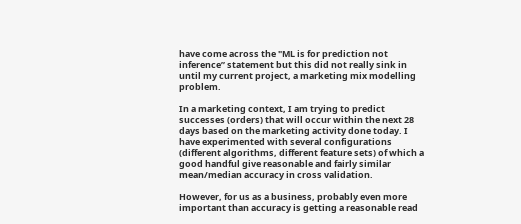have come across the "ML is for prediction not inference” statement but this did not really sink in until my current project, a marketing mix modelling problem.

In a marketing context, I am trying to predict successes (orders) that will occur within the next 28 days based on the marketing activity done today. I have experimented with several configurations (different algorithms, different feature sets) of which a good handful give reasonable and fairly similar mean/median accuracy in cross validation.

However, for us as a business, probably even more important than accuracy is getting a reasonable read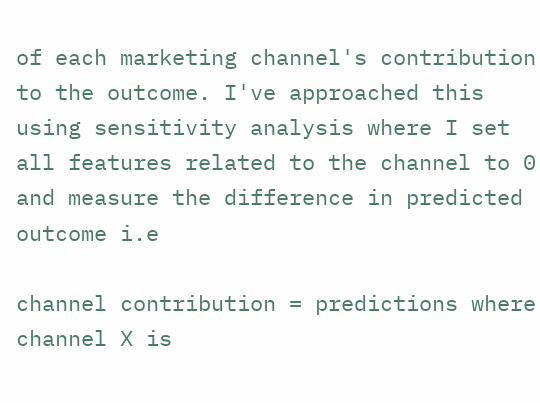of each marketing channel's contribution to the outcome. I've approached this using sensitivity analysis where I set all features related to the channel to 0 and measure the difference in predicted outcome i.e

channel contribution = predictions where channel X is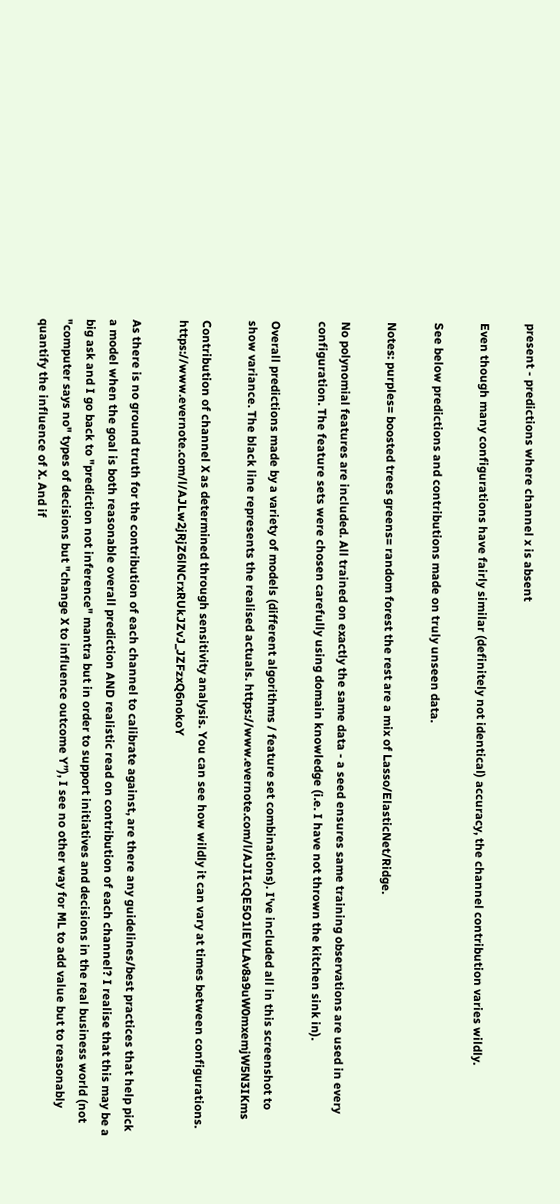present - predictions where channel x is absent

Even though many configurations have fairly similar (definitely not identical) accuracy, the channel contribution varies wildly.

See below predictions and contributions made on truly unseen data.

Notes: purples= boosted trees greens= random forest the rest are a mix of Lasso/ElasticNet/Ridge.

No polynomial features are included. All trained on exactly the same data - a seed ensures same training observations are used in every configuration. The feature sets were chosen carefully using domain knowledge (i.e. I have not thrown the kitchen sink in).

Overall predictions made by a variety of models (different algorithms / feature set combinations). I've included all in this screenshot to show variance. The black line represents the realised actuals. https://www.evernote.com/l/AJI1cQE5O1lEVLAv8a9uW0mxemjW5N3IKms

Contribution of channel X as determined through sensitivity analysis. You can see how wildly it can vary at times between configurations. https://www.evernote.com/l/AJLw2jRjZ6lNCrxRUkJZvJ_JZFzxQ6nokoY

As there is no ground truth for the contribution of each channel to calibrate against, are there any guidelines/best practices that help pick a model when the goal is both reasonable overall prediction AND realistic read on contribution of each channel? I realise that this may be a big ask and I go back to "prediction not inference" mantra but in order to support initiatives and decisions in the real business world (not "computer says no" types of decisions but "change X to influence outcome Y”), I see no other way for ML to add value but to reasonably quantify the influence of X. And if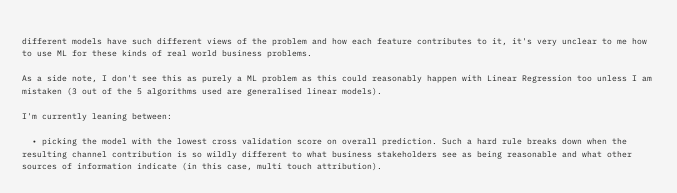different models have such different views of the problem and how each feature contributes to it, it's very unclear to me how to use ML for these kinds of real world business problems.

As a side note, I don't see this as purely a ML problem as this could reasonably happen with Linear Regression too unless I am mistaken (3 out of the 5 algorithms used are generalised linear models).

I'm currently leaning between:

  • picking the model with the lowest cross validation score on overall prediction. Such a hard rule breaks down when the resulting channel contribution is so wildly different to what business stakeholders see as being reasonable and what other sources of information indicate (in this case, multi touch attribution).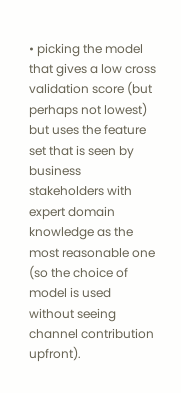• picking the model that gives a low cross validation score (but perhaps not lowest) but uses the feature set that is seen by business stakeholders with expert domain knowledge as the most reasonable one (so the choice of model is used without seeing channel contribution upfront).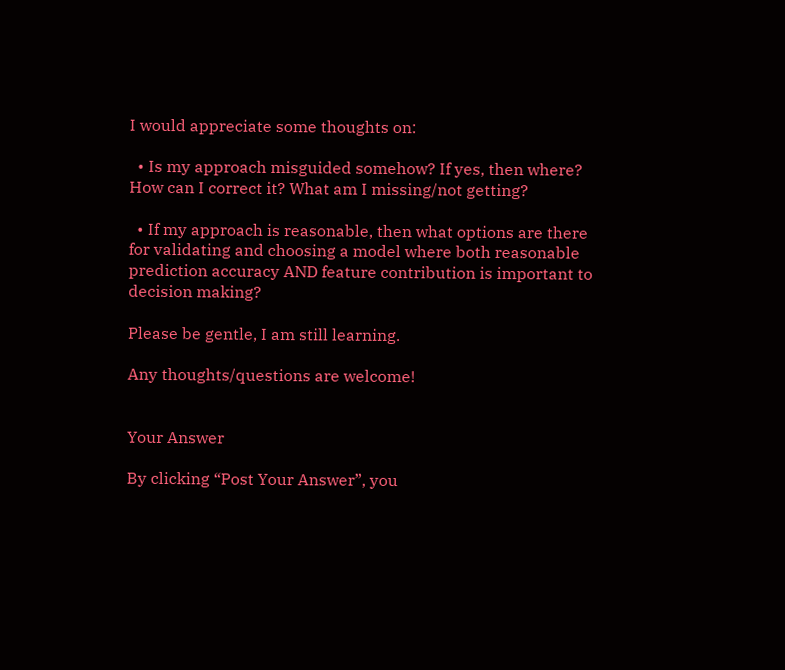I would appreciate some thoughts on:

  • Is my approach misguided somehow? If yes, then where? How can I correct it? What am I missing/not getting?

  • If my approach is reasonable, then what options are there for validating and choosing a model where both reasonable prediction accuracy AND feature contribution is important to decision making?

Please be gentle, I am still learning.

Any thoughts/questions are welcome!


Your Answer

By clicking “Post Your Answer”, you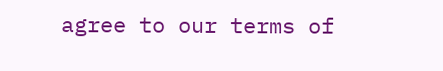agree to our terms of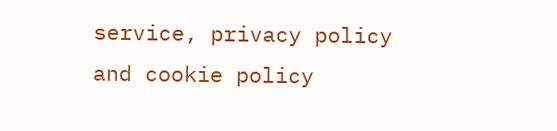service, privacy policy and cookie policy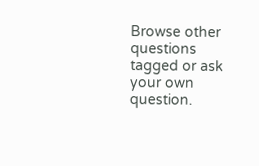Browse other questions tagged or ask your own question.